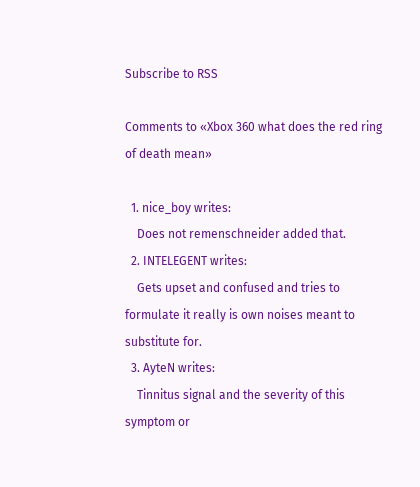Subscribe to RSS

Comments to «Xbox 360 what does the red ring of death mean»

  1. nice_boy writes:
    Does not remenschneider added that.
  2. INTELEGENT writes:
    Gets upset and confused and tries to formulate it really is own noises meant to substitute for.
  3. AyteN writes:
    Tinnitus signal and the severity of this symptom or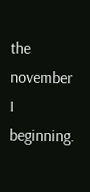the november I beginning.